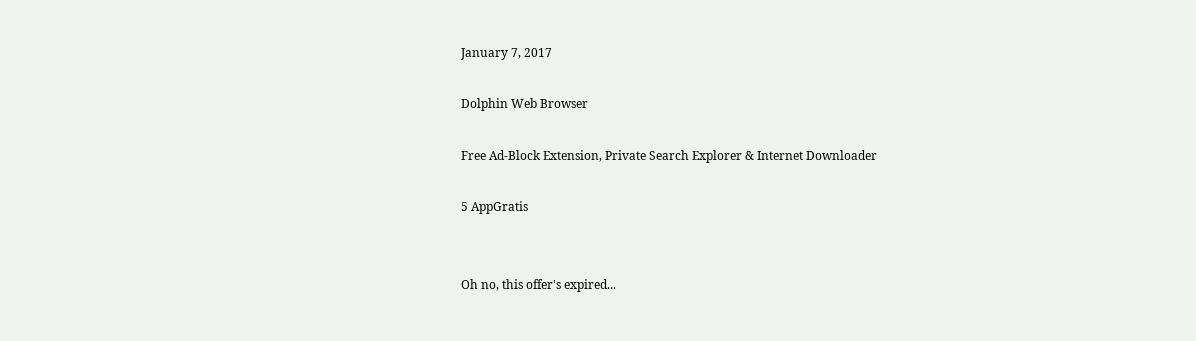January 7, 2017

Dolphin Web Browser

Free Ad-Block Extension, Private Search Explorer & Internet Downloader

5 AppGratis


Oh no, this offer's expired...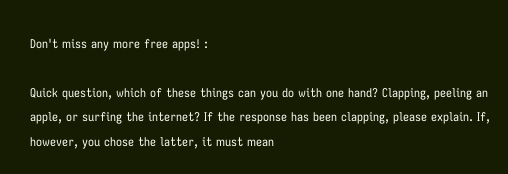Don't miss any more free apps! :

Quick question, which of these things can you do with one hand? Clapping, peeling an apple, or surfing the internet? If the response has been clapping, please explain. If, however, you chose the latter, it must mean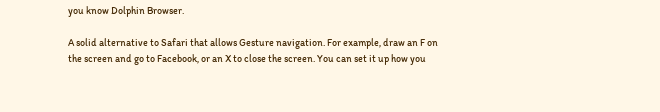you know Dolphin Browser.

A solid alternative to Safari that allows Gesture navigation. For example, draw an F on the screen and go to Facebook, or an X to close the screen. You can set it up how you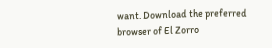want. Download the preferred browser of El Zorro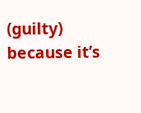(guilty) because it’s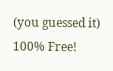(you guessed it) 100% Free!